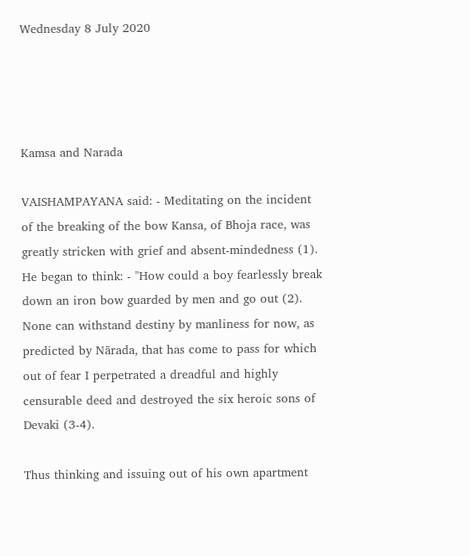Wednesday 8 July 2020




Kamsa and Narada

VAISHAMPAYANA said: - Meditating on the incident of the breaking of the bow Kansa, of Bhoja race, was greatly stricken with grief and absent-mindedness (1). He began to think: - "How could a boy fearlessly break down an iron bow guarded by men and go out (2). None can withstand destiny by manliness for now, as predicted by Nārada, that has come to pass for which out of fear I perpetrated a dreadful and highly censurable deed and destroyed the six heroic sons of Devaki (3-4).

Thus thinking and issuing out of his own apartment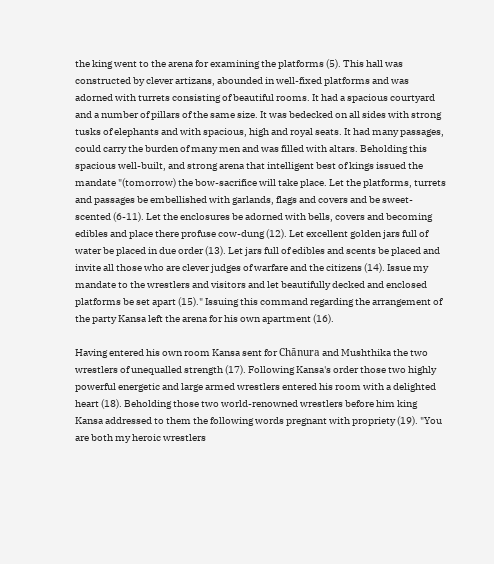the king went to the arena for examining the platforms (5). This hall was constructed by clever artizans, abounded in well-fixed platforms and was adorned with turrets consisting of beautiful rooms. It had a spacious courtyard and a number of pillars of the same size. It was bedecked on all sides with strong tusks of elephants and with spacious, high and royal seats. It had many passages, could carry the burden of many men and was filled with altars. Beholding this spacious well-built, and strong arena that intelligent best of kings issued the mandate "(tomorrow) the bow-sacrifice will take place. Let the platforms, turrets and passages be embellished with garlands, flags and covers and be sweet-scented (6-11). Let the enclosures be adorned with bells, covers and becoming edibles and place there profuse cow-dung (12). Let excellent golden jars full of water be placed in due order (13). Let jars full of edibles and scents be placed and invite all those who are clever judges of warfare and the citizens (14). Issue my mandate to the wrestlers and visitors and let beautifully decked and enclosed platforms be set apart (15)." Issuing this command regarding the arrangement of the party Kansa left the arena for his own apartment (16).

Having entered his own room Kansa sent for Chānura and Mushthika the two wrestlers of unequalled strength (17). Following Kansa's order those two highly powerful energetic and large armed wrestlers entered his room with a delighted heart (18). Beholding those two world-renowned wrestlers before him king Kansa addressed to them the following words pregnant with propriety (19). "You are both my heroic wrestlers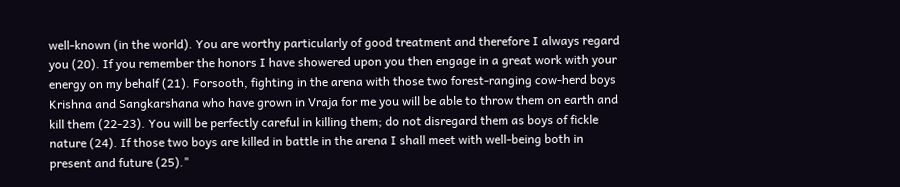well-known (in the world). You are worthy particularly of good treatment and therefore I always regard you (20). If you remember the honors I have showered upon you then engage in a great work with your energy on my behalf (21). Forsooth, fighting in the arena with those two forest-ranging cow-herd boys Krishna and Sangkarshana who have grown in Vraja for me you will be able to throw them on earth and kill them (22-23). You will be perfectly careful in killing them; do not disregard them as boys of fickle nature (24). If those two boys are killed in battle in the arena I shall meet with well-being both in present and future (25)."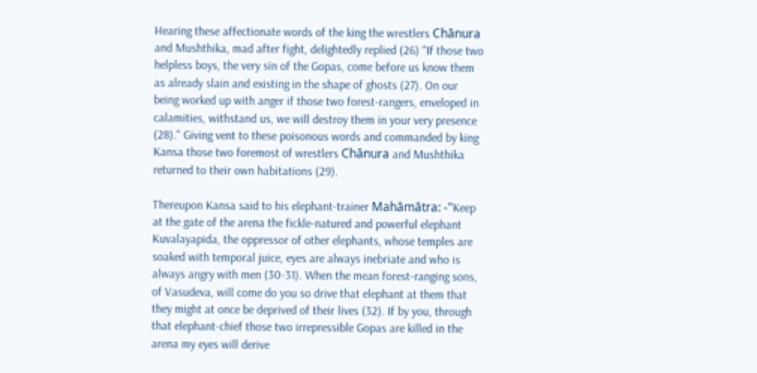Hearing these affectionate words of the king the wrestlers Chānura and Mushthika, mad after fight, delightedly replied (26) "If those two helpless boys, the very sin of the Gopas, come before us know them as already slain and existing in the shape of ghosts (27). On our being worked up with anger if those two forest-rangers, enveloped in calamities, withstand us, we will destroy them in your very presence (28)." Giving vent to these poisonous words and commanded by king Kansa those two foremost of wrestlers Chānura and Mushthika returned to their own habitations (29).

Thereupon Kansa said to his elephant-trainer Mahāmātra: -"Keep at the gate of the arena the fickle-natured and powerful elephant Kuvalayapida, the oppressor of other elephants, whose temples are soaked with temporal juice, eyes are always inebriate and who is always angry with men (30-31). When the mean forest-ranging sons, of Vasudeva, will come do you so drive that elephant at them that they might at once be deprived of their lives (32). If by you, through that elephant-chief those two irrepressible Gopas are killed in the arena my eyes will derive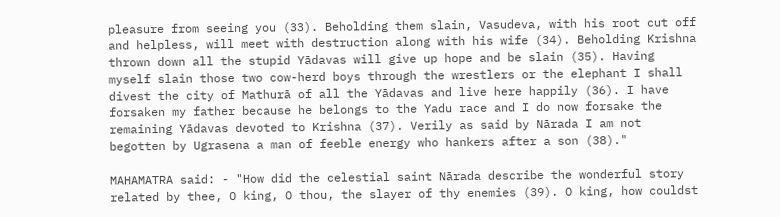pleasure from seeing you (33). Beholding them slain, Vasudeva, with his root cut off and helpless, will meet with destruction along with his wife (34). Beholding Krishna thrown down all the stupid Yādavas will give up hope and be slain (35). Having myself slain those two cow-herd boys through the wrestlers or the elephant I shall divest the city of Mathurā of all the Yādavas and live here happily (36). I have forsaken my father because he belongs to the Yadu race and I do now forsake the remaining Yādavas devoted to Krishna (37). Verily as said by Nārada I am not begotten by Ugrasena a man of feeble energy who hankers after a son (38)."

MAHAMATRA said: - "How did the celestial saint Nārada describe the wonderful story related by thee, O king, O thou, the slayer of thy enemies (39). O king, how couldst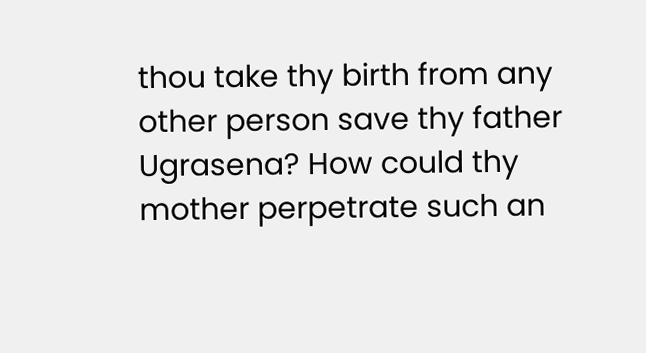thou take thy birth from any other person save thy father Ugrasena? How could thy mother perpetrate such an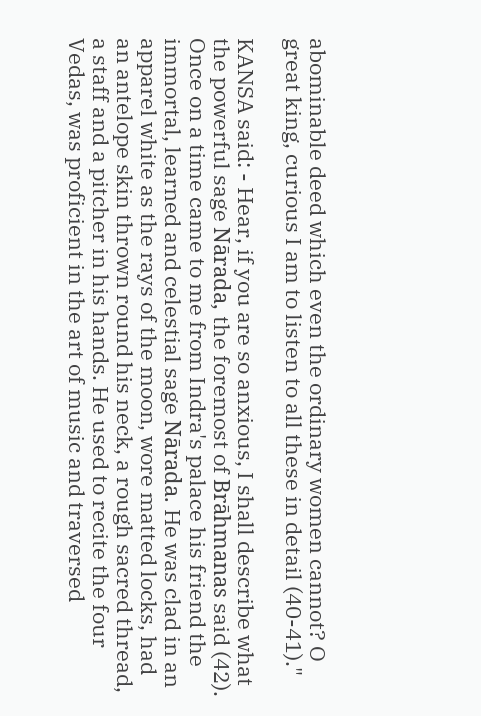abominable deed which even the ordinary women cannot? O great king, curious I am to listen to all these in detail (40-41)."

KANSA said: - Hear, if you are so anxious, I shall describe what the powerful sage Nārada, the foremost of Brāhmanas said (42). Once on a time came to me from Indra's palace his friend the immortal, learned and celestial sage Nārada. He was clad in an apparel white as the rays of the moon, wore matted locks, had an antelope skin thrown round his neck, a rough sacred thread, a staff and a pitcher in his hands. He used to recite the four Vedas, was proficient in the art of music and traversed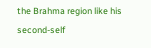the Brahma region like his second-self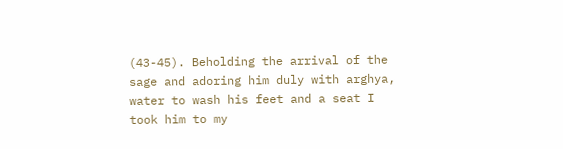(43-45). Beholding the arrival of the sage and adoring him duly with arghya, water to wash his feet and a seat I took him to my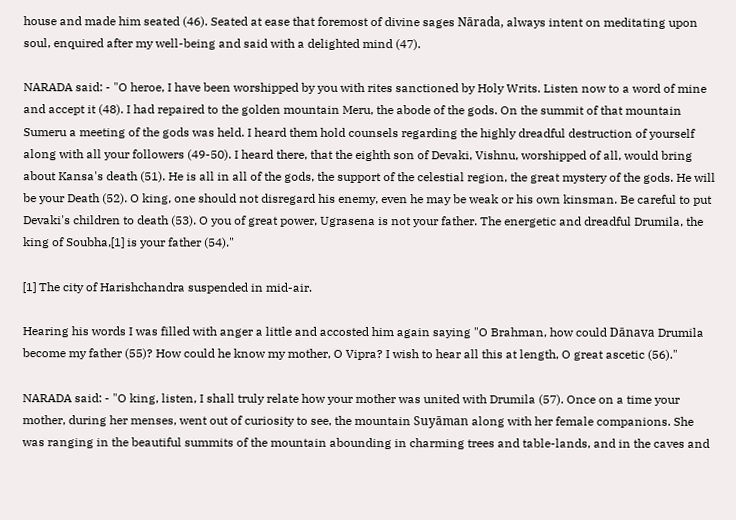house and made him seated (46). Seated at ease that foremost of divine sages Nārada, always intent on meditating upon soul, enquired after my well-being and said with a delighted mind (47).

NARADA said: - "O heroe, I have been worshipped by you with rites sanctioned by Holy Writs. Listen now to a word of mine and accept it (48). I had repaired to the golden mountain Meru, the abode of the gods. On the summit of that mountain Sumeru a meeting of the gods was held. I heard them hold counsels regarding the highly dreadful destruction of yourself along with all your followers (49-50). I heard there, that the eighth son of Devaki, Vishnu, worshipped of all, would bring about Kansa's death (51). He is all in all of the gods, the support of the celestial region, the great mystery of the gods. He will be your Death (52). O king, one should not disregard his enemy, even he may be weak or his own kinsman. Be careful to put Devaki's children to death (53). O you of great power, Ugrasena is not your father. The energetic and dreadful Drumila, the king of Soubha,[1] is your father (54)."

[1] The city of Harishchandra suspended in mid-air.

Hearing his words I was filled with anger a little and accosted him again saying "O Brahman, how could Dānava Drumila become my father (55)? How could he know my mother, O Vipra? I wish to hear all this at length, O great ascetic (56)."

NARADA said: - "O king, listen, I shall truly relate how your mother was united with Drumila (57). Once on a time your mother, during her menses, went out of curiosity to see, the mountain Suyāman along with her female companions. She was ranging in the beautiful summits of the mountain abounding in charming trees and table-lands, and in the caves and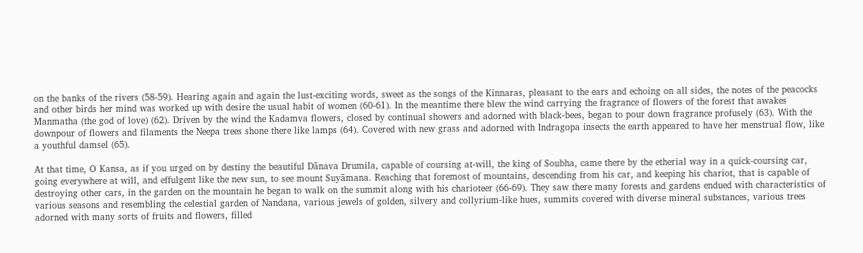on the banks of the rivers (58-59). Hearing again and again the lust-exciting words, sweet as the songs of the Kinnaras, pleasant to the ears and echoing on all sides, the notes of the peacocks and other birds her mind was worked up with desire the usual habit of women (60-61). In the meantime there blew the wind carrying the fragrance of flowers of the forest that awakes Manmatha (the god of love) (62). Driven by the wind the Kadamva flowers, closed by continual showers and adorned with black-bees, began to pour down fragrance profusely (63). With the downpour of flowers and filaments the Neepa trees shone there like lamps (64). Covered with new grass and adorned with Indragopa insects the earth appeared to have her menstrual flow, like a youthful damsel (65).

At that time, O Kansa, as if you urged on by destiny the beautiful Dānava Drumila, capable of coursing at-will, the king of Soubha, came there by the etherial way in a quick-coursing car, going everywhere at will, and effulgent like the new sun, to see mount Suyāmana. Reaching that foremost of mountains, descending from his car, and keeping his chariot, that is capable of destroying other cars, in the garden on the mountain he began to walk on the summit along with his charioteer (66-69). They saw there many forests and gardens endued with characteristics of various seasons and resembling the celestial garden of Nandana, various jewels of golden, silvery and collyrium-like hues, summits covered with diverse mineral substances, various trees adorned with many sorts of fruits and flowers, filled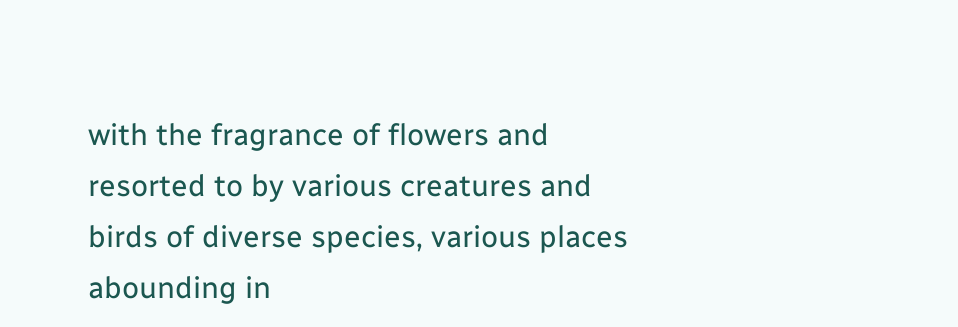with the fragrance of flowers and resorted to by various creatures and birds of diverse species, various places abounding in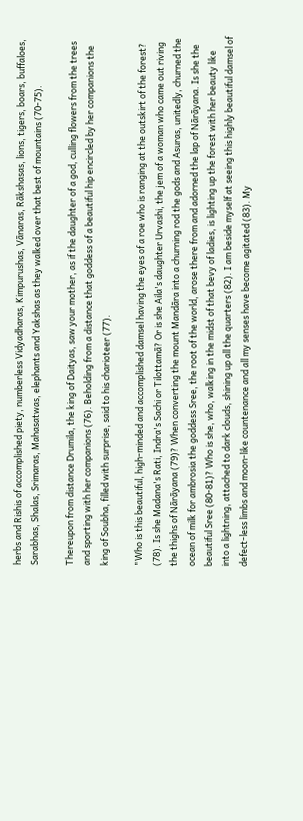herbs and Rishis of accomplished piety, numberless Vidyadharas, Kimpurushas, Vānaras, Rākshasas, lions, tigers, boars, buffaloes, Sarabhas, Shalas, Srimaras, Mahasatwas, elephants and Yakshas as they walked over that best of mountains (70-75).

Thereupon from distance Drumila, the king of Daityas, saw your mother, as if the daughter of a god, culling flowers from the trees and sporting with her companions (76). Beholding from a distance that goddess of a beautiful hip encircled by her companions the king of Soubha, filled with surprise, said to his charioteer (77).

"Who is this beautiful, high-minded and accomplished damsel having the eyes of a roe who is ranging at the outskirt of the forest? (78). Is she Madana's Rati, Indra's Sachi or Tilottamā? Or is she Aila's daughter Urvashi, the jem of a woman who came out riving the thighs of Nārāyana (79)? When converting the mount Mandāra into a churning rod the gods and Asuras, unitedly, churned the ocean of milk for ambrosia the goddess Sree, the root of the world, arose there from and adorned the lap of Nārāyana. Is she the beautiful Sree (80-81)? Who is she, who, walking in the midst of that bevy of ladies, is lighting up the forest with her beauty like into a lightning, attached to dark clouds, shining up all the quarters (82). I am beside myself at seeing this highly beautiful damsel of defect-less limbs and moon-like countenance and all my senses have become agitated (83). My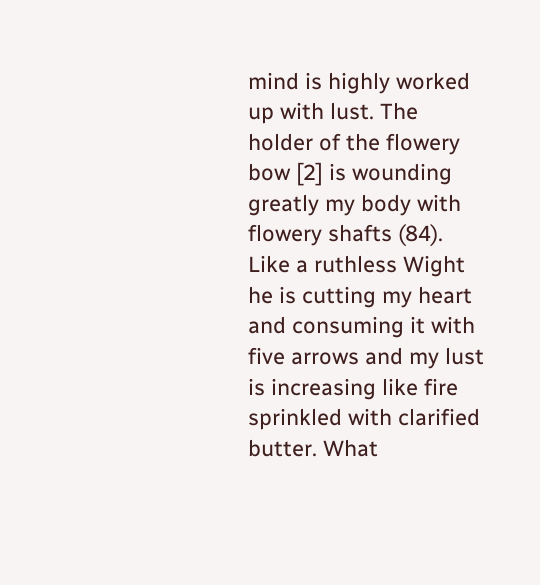mind is highly worked up with lust. The holder of the flowery bow [2] is wounding greatly my body with flowery shafts (84). Like a ruthless Wight he is cutting my heart and consuming it with five arrows and my lust is increasing like fire sprinkled with clarified butter. What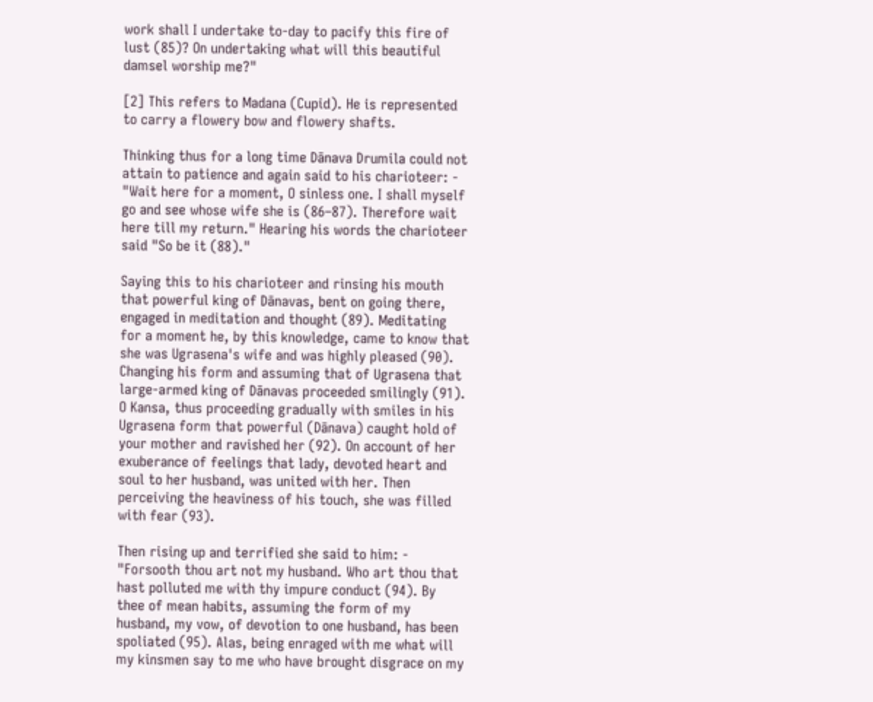work shall I undertake to-day to pacify this fire of lust (85)? On undertaking what will this beautiful damsel worship me?"

[2] This refers to Madana (Cupid). He is represented to carry a flowery bow and flowery shafts.

Thinking thus for a long time Dānava Drumila could not attain to patience and again said to his charioteer: - "Wait here for a moment, O sinless one. I shall myself go and see whose wife she is (86–87). Therefore wait here till my return." Hearing his words the charioteer said "So be it (88)."

Saying this to his charioteer and rinsing his mouth that powerful king of Dānavas, bent on going there, engaged in meditation and thought (89). Meditating for a moment he, by this knowledge, came to know that she was Ugrasena's wife and was highly pleased (90). Changing his form and assuming that of Ugrasena that large-armed king of Dānavas proceeded smilingly (91). O Kansa, thus proceeding gradually with smiles in his Ugrasena form that powerful (Dānava) caught hold of your mother and ravished her (92). On account of her exuberance of feelings that lady, devoted heart and soul to her husband, was united with her. Then perceiving the heaviness of his touch, she was filled with fear (93).

Then rising up and terrified she said to him: - "Forsooth thou art not my husband. Who art thou that hast polluted me with thy impure conduct (94). By thee of mean habits, assuming the form of my husband, my vow, of devotion to one husband, has been spoliated (95). Alas, being enraged with me what will my kinsmen say to me who have brought disgrace on my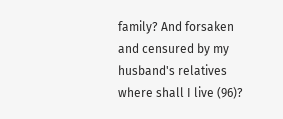family? And forsaken and censured by my husband's relatives where shall I live (96)?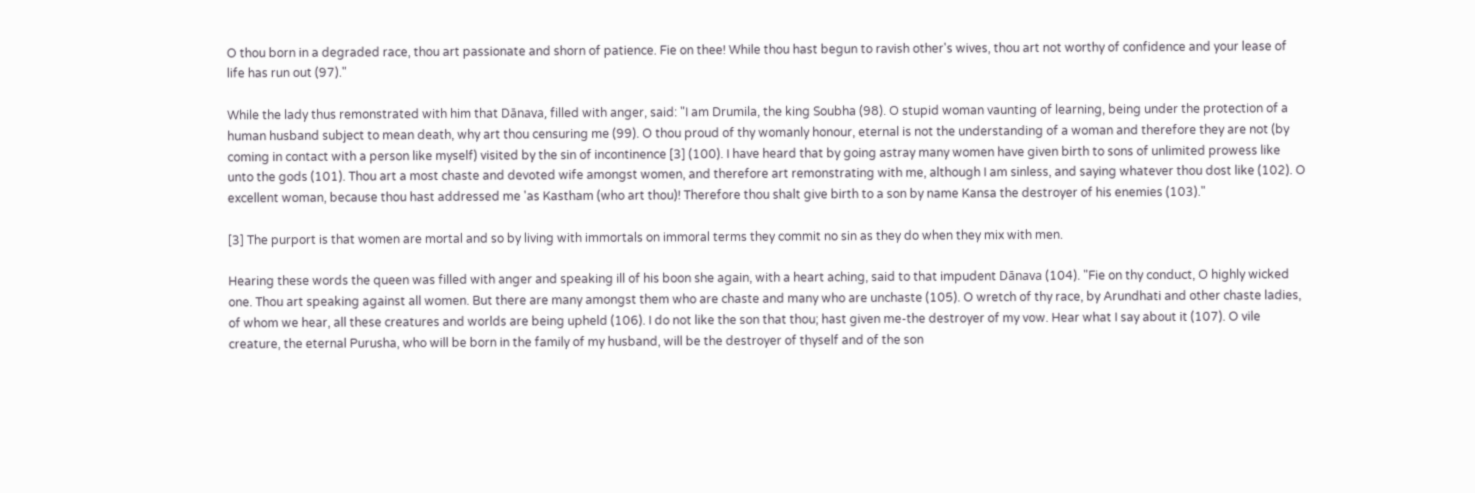O thou born in a degraded race, thou art passionate and shorn of patience. Fie on thee! While thou hast begun to ravish other's wives, thou art not worthy of confidence and your lease of life has run out (97)."

While the lady thus remonstrated with him that Dānava, filled with anger, said: "I am Drumila, the king Soubha (98). O stupid woman vaunting of learning, being under the protection of a human husband subject to mean death, why art thou censuring me (99). O thou proud of thy womanly honour, eternal is not the understanding of a woman and therefore they are not (by coming in contact with a person like myself) visited by the sin of incontinence [3] (100). I have heard that by going astray many women have given birth to sons of unlimited prowess like unto the gods (101). Thou art a most chaste and devoted wife amongst women, and therefore art remonstrating with me, although I am sinless, and saying whatever thou dost like (102). O excellent woman, because thou hast addressed me 'as Kastham (who art thou)! Therefore thou shalt give birth to a son by name Kansa the destroyer of his enemies (103)."

[3] The purport is that women are mortal and so by living with immortals on immoral terms they commit no sin as they do when they mix with men.

Hearing these words the queen was filled with anger and speaking ill of his boon she again, with a heart aching, said to that impudent Dānava (104). "Fie on thy conduct, O highly wicked one. Thou art speaking against all women. But there are many amongst them who are chaste and many who are unchaste (105). O wretch of thy race, by Arundhati and other chaste ladies, of whom we hear, all these creatures and worlds are being upheld (106). I do not like the son that thou; hast given me-the destroyer of my vow. Hear what I say about it (107). O vile creature, the eternal Purusha, who will be born in the family of my husband, will be the destroyer of thyself and of the son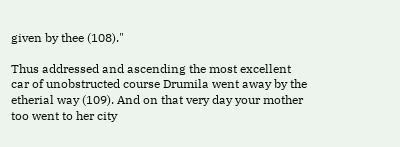given by thee (108)."

Thus addressed and ascending the most excellent car of unobstructed course Drumila went away by the etherial way (109). And on that very day your mother too went to her city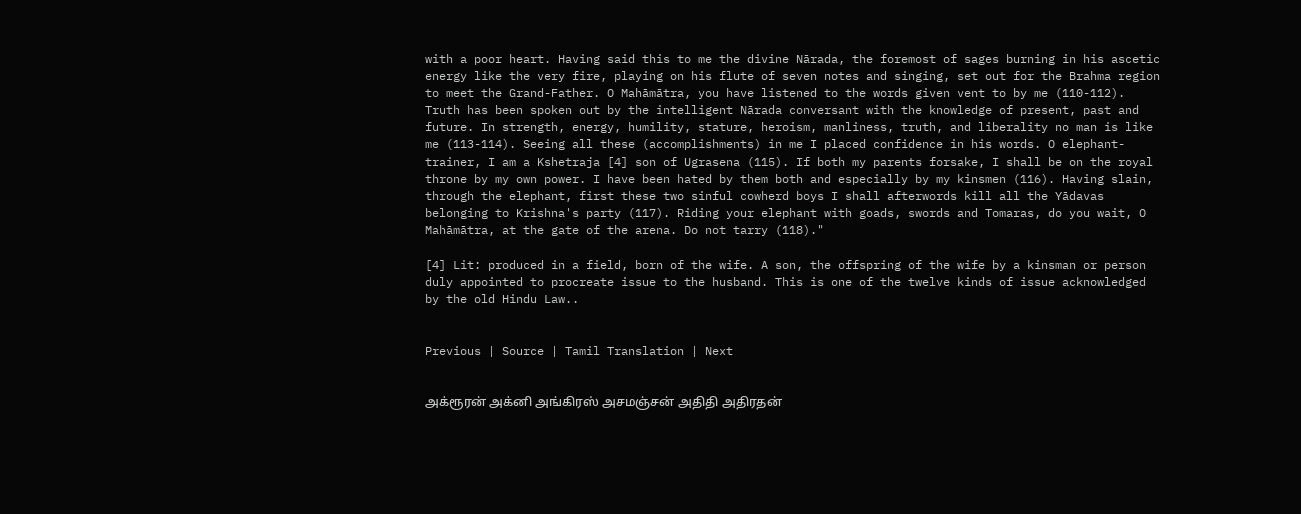with a poor heart. Having said this to me the divine Nārada, the foremost of sages burning in his ascetic energy like the very fire, playing on his flute of seven notes and singing, set out for the Brahma region to meet the Grand-Father. O Mahāmātra, you have listened to the words given vent to by me (110-112). Truth has been spoken out by the intelligent Nārada conversant with the knowledge of present, past and future. In strength, energy, humility, stature, heroism, manliness, truth, and liberality no man is like me (113-114). Seeing all these (accomplishments) in me I placed confidence in his words. O elephant-trainer, I am a Kshetraja [4] son of Ugrasena (115). If both my parents forsake, I shall be on the royal throne by my own power. I have been hated by them both and especially by my kinsmen (116). Having slain, through the elephant, first these two sinful cowherd boys I shall afterwords kill all the Yādavas belonging to Krishna's party (117). Riding your elephant with goads, swords and Tomaras, do you wait, O Mahāmātra, at the gate of the arena. Do not tarry (118)."

[4] Lit: produced in a field, born of the wife. A son, the offspring of the wife by a kinsman or person duly appointed to procreate issue to the husband. This is one of the twelve kinds of issue acknowledged by the old Hindu Law..


Previous | Source | Tamil Translation | Next


அக்ரூரன் அக்னி அங்கிரஸ் அசமஞ்சன் அதிதி அதிரதன்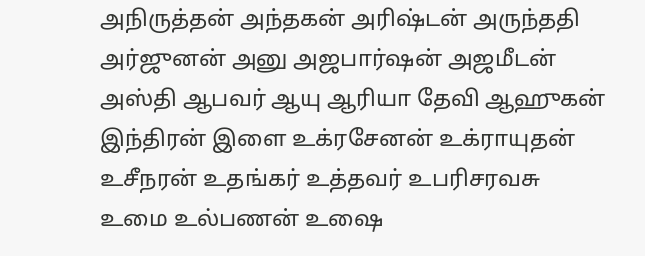அநிருத்தன் அந்தகன் அரிஷ்டன் அருந்ததி அர்ஜுனன் அனு அஜபார்ஷன் அஜமீடன் அஸ்தி ஆபவர் ஆயு ஆரியா தேவி ஆஹுகன் இந்திரன் இளை உக்ரசேனன் உக்ராயுதன் உசீநரன் உதங்கர் உத்தவர் உபரிசரவசு உமை உல்பணன் உஷை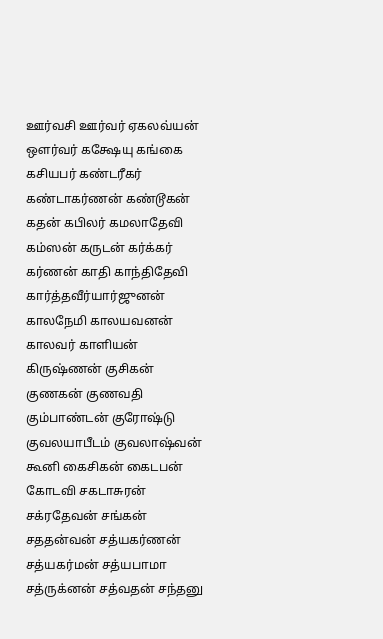ஊர்வசி ஊர்வர் ஏகலவ்யன் ஔர்வர் கக்ஷேயு கங்கை கசியபர் கண்டரீகர் கண்டாகர்ணன் கண்டூகன் கதன் கபிலர் கமலாதேவி கம்ஸன் கருடன் கர்க்கர் கர்ணன் காதி காந்திதேவி கார்த்தவீர்யார்ஜுனன் காலநேமி காலயவனன் காலவர் காளியன் கிருஷ்ணன் குசிகன் குணகன் குணவதி கும்பாண்டன் குரோஷ்டு குவலயாபீடம் குவலாஷ்வன் கூனி கைசிகன் கைடபன் கோடவி சகடாசுரன் சக்ரதேவன் சங்கன் சததன்வன் சத்யகர்ணன் சத்யகர்மன் சத்யபாமா சத்ருக்னன் சத்வதன் சந்தனு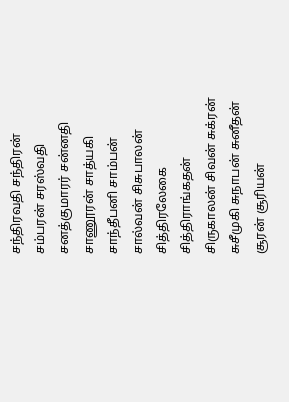சந்திரவதி சந்திரன் சம்பரன் சரஸ்வதி சனத்குமாரர் சன்னதி சாணூரன் சாத்யகி சாந்தீபனி சாம்பன் சால்வன் சிசுபாலன் சித்திரலேகை சித்திராங்கதன் சிருகாலன் சிவன் சுக்ரன் சுசீமுகி சுநாபன் சுனீதன் சூரன் சூரியன்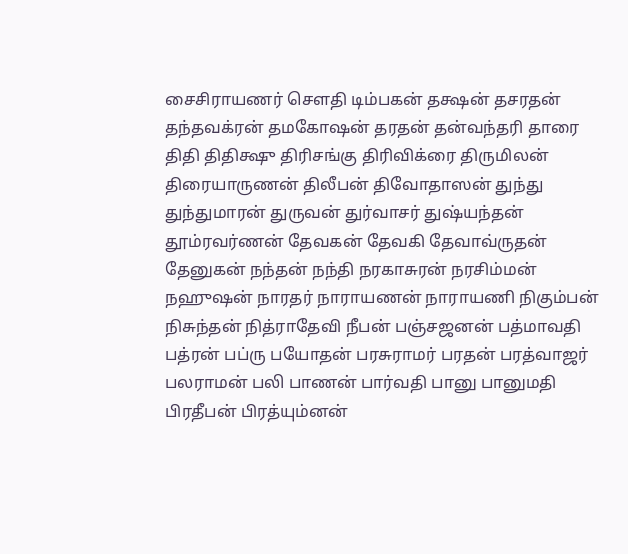சைசிராயணர் சௌதி டிம்பகன் தக்ஷன் தசரதன் தந்தவக்ரன் தமகோஷன் தரதன் தன்வந்தரி தாரை திதி திதிக்ஷு திரிசங்கு திரிவிக்ரை திருமிலன் திரையாருணன் திலீபன் திவோதாஸன் துந்து துந்துமாரன் துருவன் துர்வாசர் துஷ்யந்தன் தூம்ரவர்ணன் தேவகன் தேவகி தேவாவ்ருதன் தேனுகன் நந்தன் நந்தி நரகாசுரன் நரசிம்மன் நஹுஷன் நாரதர் நாராயணன் நாராயணி நிகும்பன் நிசுந்தன் நித்ராதேவி நீபன் பஞ்சஜனன் பத்மாவதி பத்ரன் பப்ரு பயோதன் பரசுராமர் பரதன் பரத்வாஜர் பலராமன் பலி பாணன் பார்வதி பானு பானுமதி பிரதீபன் பிரத்யும்னன்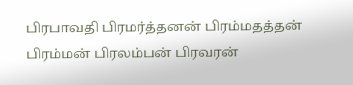பிரபாவதி பிரமர்த்தனன் பிரம்மதத்தன் பிரம்மன் பிரலம்பன் பிரவரன்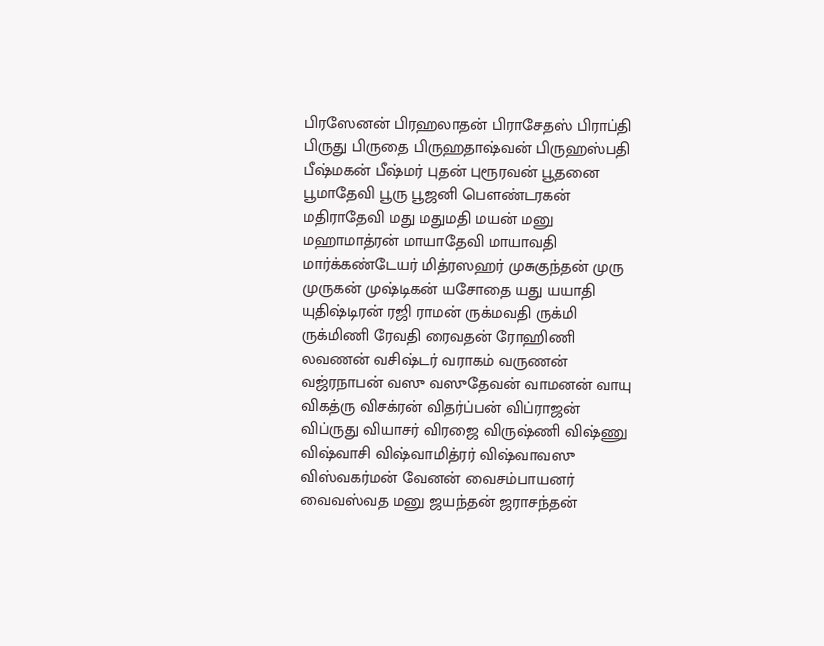பிரஸேனன் பிரஹலாதன் பிராசேதஸ் பிராப்தி பிருது பிருதை பிருஹதாஷ்வன் பிருஹஸ்பதி பீஷ்மகன் பீஷ்மர் புதன் புரூரவன் பூதனை பூமாதேவி பூரு பூஜனி பௌண்டரகன் மதிராதேவி மது மதுமதி மயன் மனு மஹாமாத்ரன் மாயாதேவி மாயாவதி மார்க்கண்டேயர் மித்ரஸஹர் முசுகுந்தன் முரு முருகன் முஷ்டிகன் யசோதை யது யயாதி யுதிஷ்டிரன் ரஜி ராமன் ருக்மவதி ருக்மி ருக்மிணி ரேவதி ரைவதன் ரோஹிணி லவணன் வசிஷ்டர் வராகம் வருணன் வஜ்ரநாபன் வஸு வஸுதேவன் வாமனன் வாயு விகத்ரு விசக்ரன் விதர்ப்பன் விப்ராஜன் விப்ருது வியாசர் விரஜை விருஷ்ணி விஷ்ணு விஷ்வாசி விஷ்வாமித்ரர் விஷ்வாவஸு விஸ்வகர்மன் வேனன் வைசம்பாயனர் வைவஸ்வத மனு ஜயந்தன் ஜராசந்தன்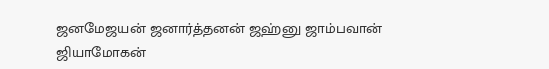ஜனமேஜயன் ஜனார்த்தனன் ஜஹ்னு ஜாம்பவான் ஜியாமோகன்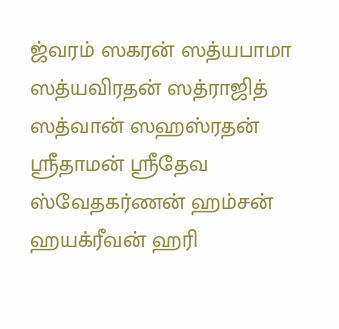ஜ்வரம் ஸகரன் ஸத்யபாமா ஸத்யவிரதன் ஸத்ராஜித் ஸத்வான் ஸஹஸ்ரதன் ஸ்ரீதாமன் ஸ்ரீதேவ ஸ்வேதகர்ணன் ஹம்சன் ஹயக்ரீவன் ஹரி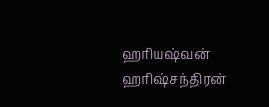ஹரியஷ்வன் ஹரிஷ்சந்திரன்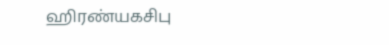ஹிரண்யகசிபு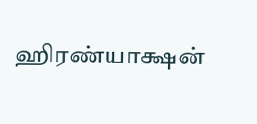ஹிரண்யாக்ஷன்